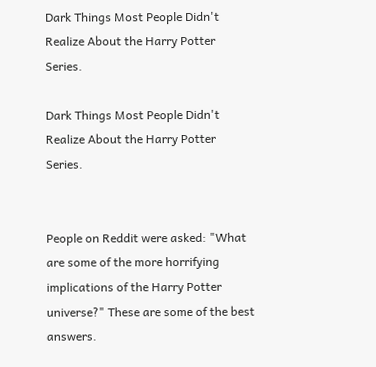Dark Things Most People Didn't Realize About the Harry Potter Series.

Dark Things Most People Didn't Realize About the Harry Potter Series.


People on Reddit were asked: "What are some of the more horrifying implications of the Harry Potter universe?" These are some of the best answers.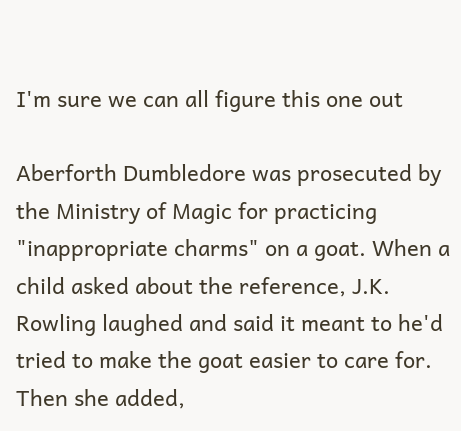I'm sure we can all figure this one out

Aberforth Dumbledore was prosecuted by the Ministry of Magic for practicing "inappropriate charms" on a goat. When a child asked about the reference, J.K. Rowling laughed and said it meant to he'd tried to make the goat easier to care for. Then she added,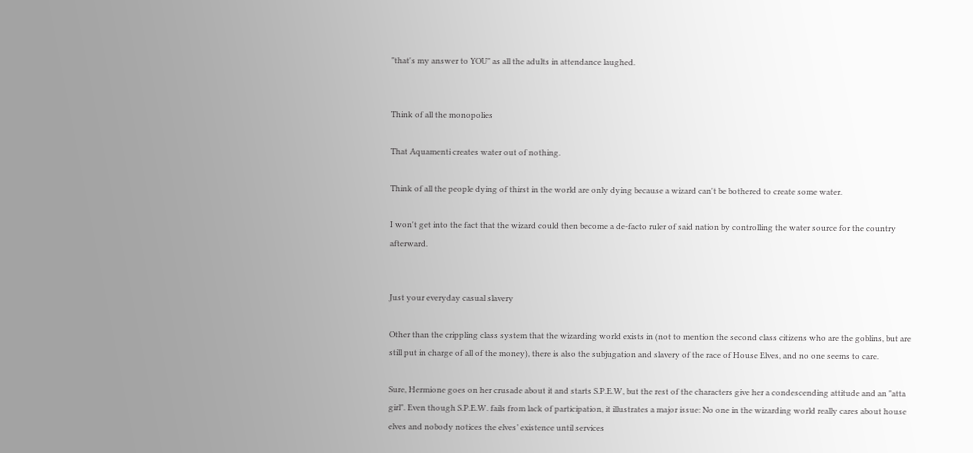"that's my answer to YOU" as all the adults in attendance laughed.


Think of all the monopolies

That Aquamenti creates water out of nothing.

Think of all the people dying of thirst in the world are only dying because a wizard can't be bothered to create some water.

I won't get into the fact that the wizard could then become a de-facto ruler of said nation by controlling the water source for the country afterward.


Just your everyday casual slavery

Other than the crippling class system that the wizarding world exists in (not to mention the second class citizens who are the goblins, but are still put in charge of all of the money), there is also the subjugation and slavery of the race of House Elves, and no one seems to care.

Sure, Hermione goes on her crusade about it and starts S.P.E.W, but the rest of the characters give her a condescending attitude and an "atta girl". Even though S.P.E.W. fails from lack of participation, it illustrates a major issue: No one in the wizarding world really cares about house elves and nobody notices the elves’ existence until services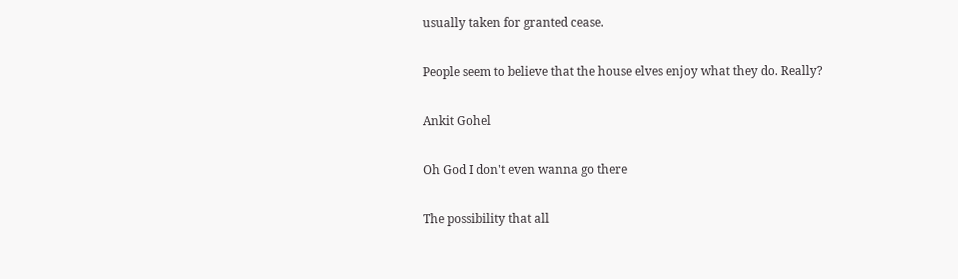usually taken for granted cease.

People seem to believe that the house elves enjoy what they do. Really?

Ankit Gohel

Oh God I don't even wanna go there

The possibility that all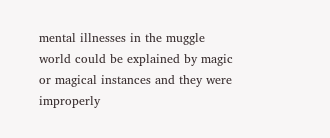mental illnesses in the muggle world could be explained by magic or magical instances and they were improperly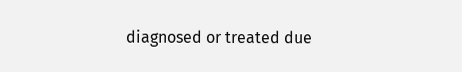diagnosed or treated due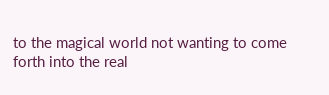to the magical world not wanting to come forth into the real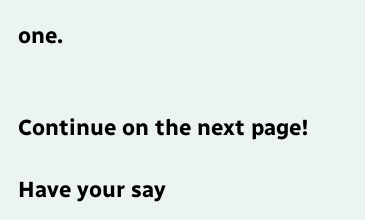one.


Continue on the next page!

Have your say